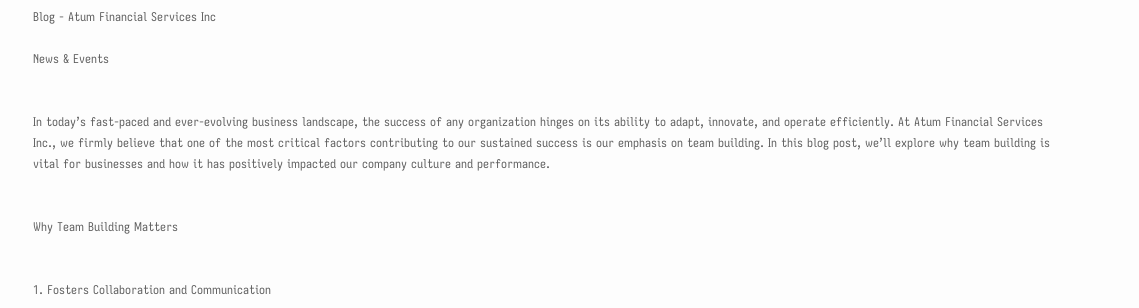Blog - Atum Financial Services Inc

News & Events


In today’s fast-paced and ever-evolving business landscape, the success of any organization hinges on its ability to adapt, innovate, and operate efficiently. At Atum Financial Services Inc., we firmly believe that one of the most critical factors contributing to our sustained success is our emphasis on team building. In this blog post, we’ll explore why team building is vital for businesses and how it has positively impacted our company culture and performance.


Why Team Building Matters


1. Fosters Collaboration and Communication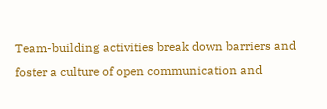Team-building activities break down barriers and foster a culture of open communication and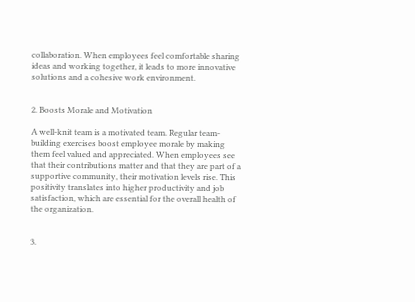collaboration. When employees feel comfortable sharing ideas and working together, it leads to more innovative solutions and a cohesive work environment.


2. Boosts Morale and Motivation

A well-knit team is a motivated team. Regular team-building exercises boost employee morale by making them feel valued and appreciated. When employees see that their contributions matter and that they are part of a supportive community, their motivation levels rise. This positivity translates into higher productivity and job satisfaction, which are essential for the overall health of the organization.


3.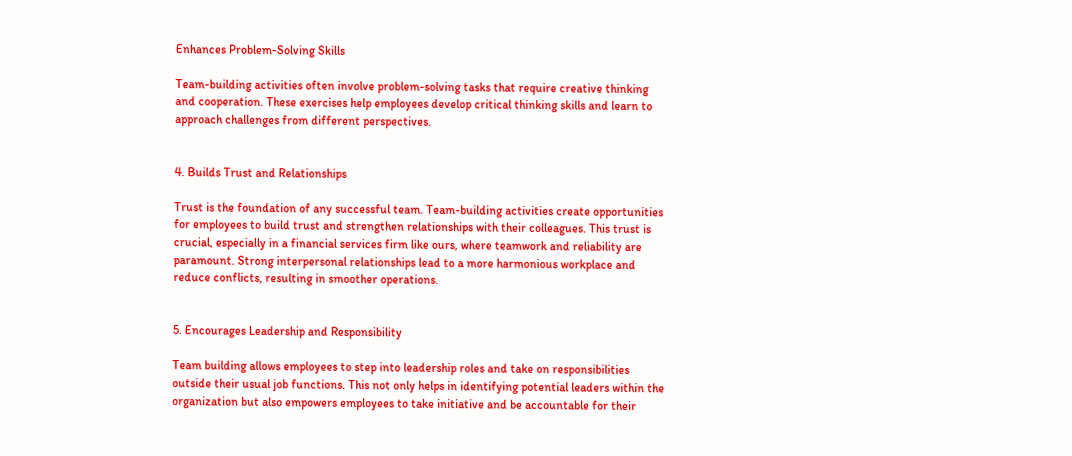Enhances Problem-Solving Skills

Team-building activities often involve problem-solving tasks that require creative thinking and cooperation. These exercises help employees develop critical thinking skills and learn to approach challenges from different perspectives.


4. Builds Trust and Relationships

Trust is the foundation of any successful team. Team-building activities create opportunities for employees to build trust and strengthen relationships with their colleagues. This trust is crucial, especially in a financial services firm like ours, where teamwork and reliability are paramount. Strong interpersonal relationships lead to a more harmonious workplace and reduce conflicts, resulting in smoother operations.


5. Encourages Leadership and Responsibility

Team building allows employees to step into leadership roles and take on responsibilities outside their usual job functions. This not only helps in identifying potential leaders within the organization but also empowers employees to take initiative and be accountable for their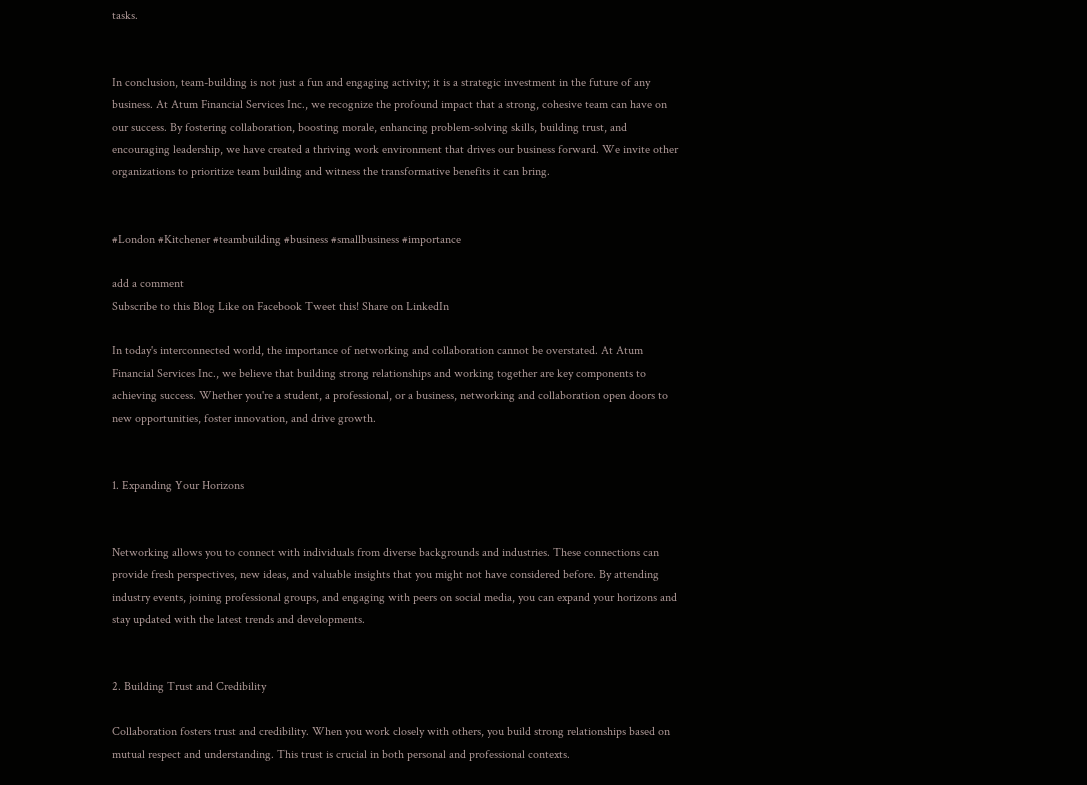tasks.


In conclusion, team-building is not just a fun and engaging activity; it is a strategic investment in the future of any business. At Atum Financial Services Inc., we recognize the profound impact that a strong, cohesive team can have on our success. By fostering collaboration, boosting morale, enhancing problem-solving skills, building trust, and encouraging leadership, we have created a thriving work environment that drives our business forward. We invite other organizations to prioritize team building and witness the transformative benefits it can bring.


#London #Kitchener #teambuilding #business #smallbusiness #importance

add a comment
Subscribe to this Blog Like on Facebook Tweet this! Share on LinkedIn

In today's interconnected world, the importance of networking and collaboration cannot be overstated. At Atum Financial Services Inc., we believe that building strong relationships and working together are key components to achieving success. Whether you're a student, a professional, or a business, networking and collaboration open doors to new opportunities, foster innovation, and drive growth.


1. Expanding Your Horizons


Networking allows you to connect with individuals from diverse backgrounds and industries. These connections can provide fresh perspectives, new ideas, and valuable insights that you might not have considered before. By attending industry events, joining professional groups, and engaging with peers on social media, you can expand your horizons and stay updated with the latest trends and developments.


2. Building Trust and Credibility

Collaboration fosters trust and credibility. When you work closely with others, you build strong relationships based on mutual respect and understanding. This trust is crucial in both personal and professional contexts.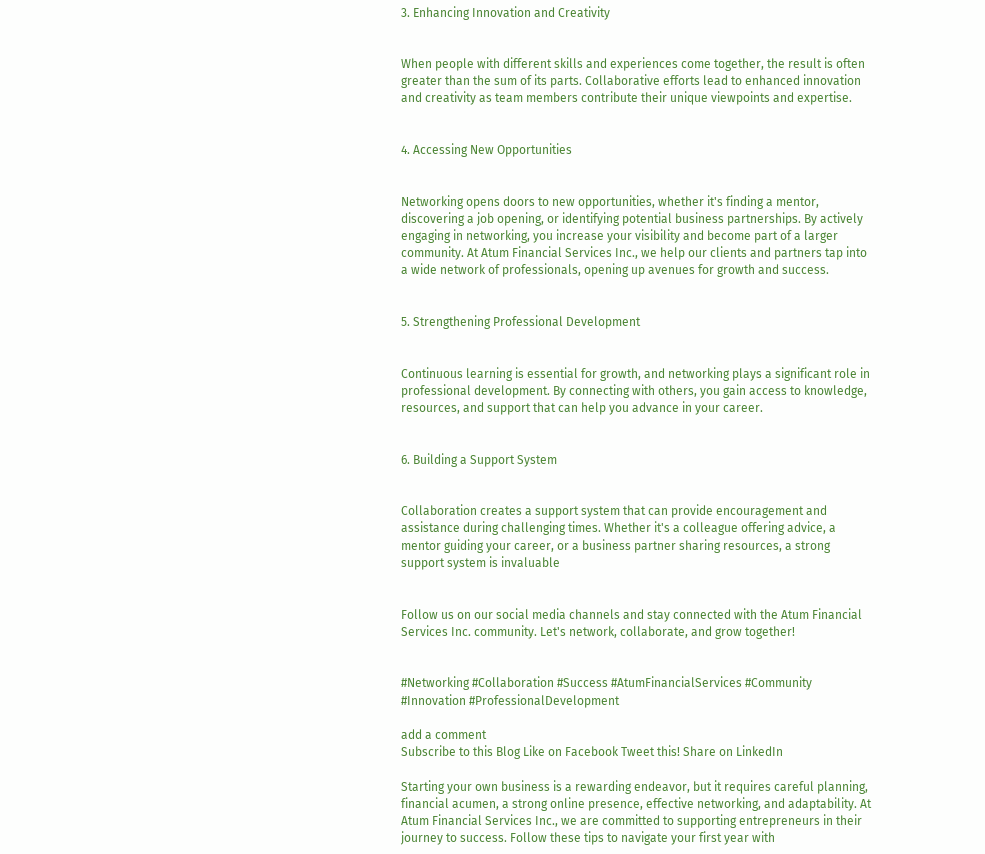3. Enhancing Innovation and Creativity


When people with different skills and experiences come together, the result is often greater than the sum of its parts. Collaborative efforts lead to enhanced innovation and creativity as team members contribute their unique viewpoints and expertise.


4. Accessing New Opportunities


Networking opens doors to new opportunities, whether it's finding a mentor, discovering a job opening, or identifying potential business partnerships. By actively engaging in networking, you increase your visibility and become part of a larger community. At Atum Financial Services Inc., we help our clients and partners tap into a wide network of professionals, opening up avenues for growth and success.


5. Strengthening Professional Development


Continuous learning is essential for growth, and networking plays a significant role in professional development. By connecting with others, you gain access to knowledge, resources, and support that can help you advance in your career.


6. Building a Support System


Collaboration creates a support system that can provide encouragement and assistance during challenging times. Whether it's a colleague offering advice, a mentor guiding your career, or a business partner sharing resources, a strong support system is invaluable


Follow us on our social media channels and stay connected with the Atum Financial Services Inc. community. Let's network, collaborate, and grow together!


#Networking #Collaboration #Success #AtumFinancialServices #Community #Innovation #ProfessionalDevelopment

add a comment
Subscribe to this Blog Like on Facebook Tweet this! Share on LinkedIn

Starting your own business is a rewarding endeavor, but it requires careful planning, financial acumen, a strong online presence, effective networking, and adaptability. At Atum Financial Services Inc., we are committed to supporting entrepreneurs in their journey to success. Follow these tips to navigate your first year with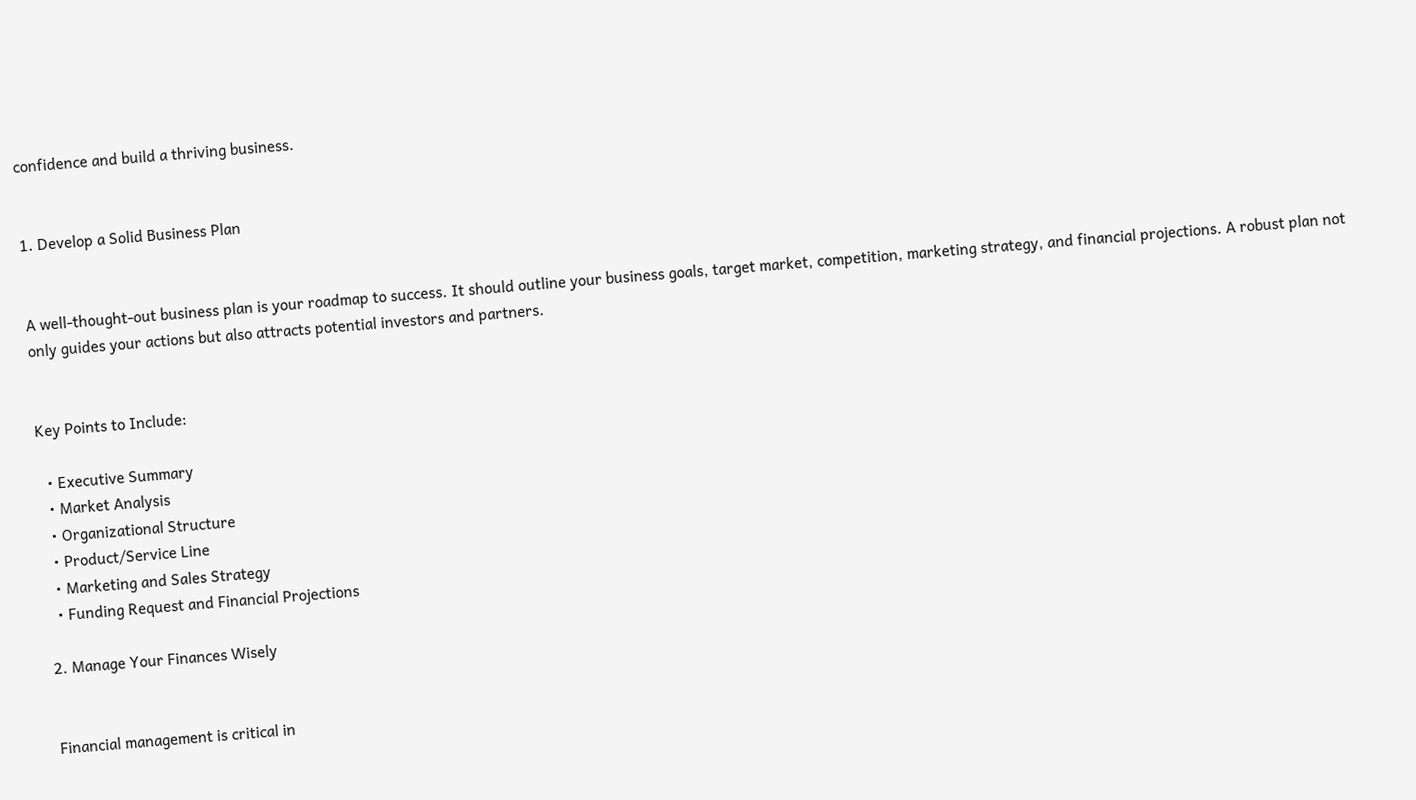confidence and build a thriving business.


1. Develop a Solid Business Plan


A well-thought-out business plan is your roadmap to success. It should outline your business goals, target market, competition, marketing strategy, and financial projections. A robust plan not only guides your actions but also attracts potential investors and partners.


Key Points to Include:

  • Executive Summary
  • Market Analysis
  • Organizational Structure
  • Product/Service Line
  • Marketing and Sales Strategy
  • Funding Request and Financial Projections

2. Manage Your Finances Wisely


Financial management is critical in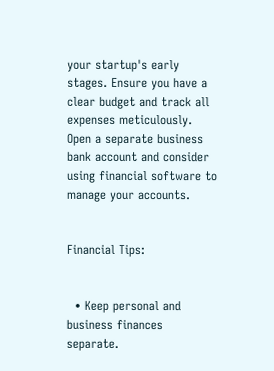your startup's early stages. Ensure you have a clear budget and track all expenses meticulously. Open a separate business bank account and consider using financial software to manage your accounts.


Financial Tips:


  • Keep personal and business finances separate.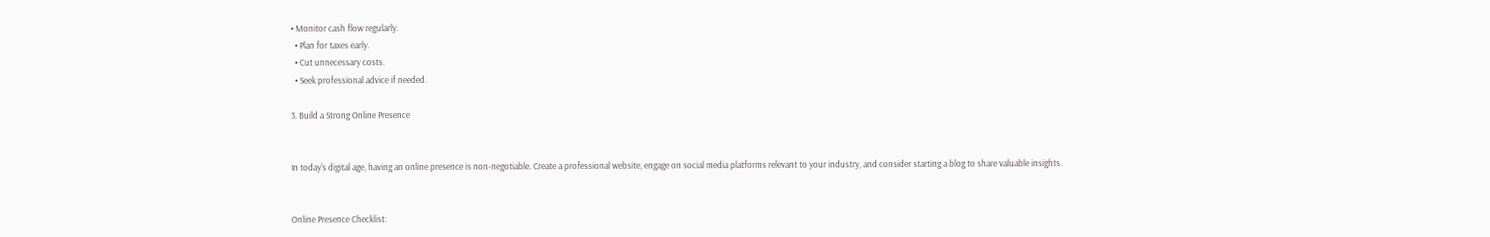• Monitor cash flow regularly.
  • Plan for taxes early.
  • Cut unnecessary costs.
  • Seek professional advice if needed.

3. Build a Strong Online Presence


In today's digital age, having an online presence is non-negotiable. Create a professional website, engage on social media platforms relevant to your industry, and consider starting a blog to share valuable insights.


Online Presence Checklist: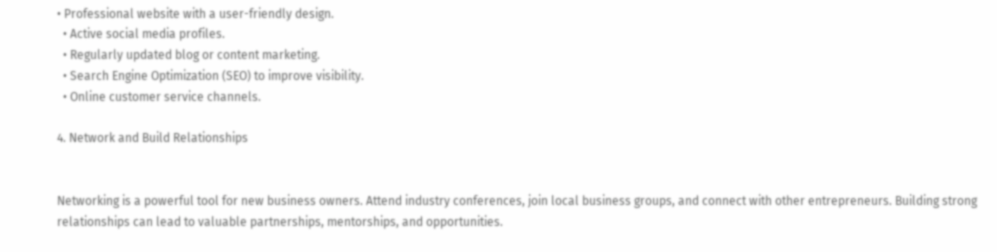• Professional website with a user-friendly design.
  • Active social media profiles.
  • Regularly updated blog or content marketing.
  • Search Engine Optimization (SEO) to improve visibility.
  • Online customer service channels.

4. Network and Build Relationships


Networking is a powerful tool for new business owners. Attend industry conferences, join local business groups, and connect with other entrepreneurs. Building strong relationships can lead to valuable partnerships, mentorships, and opportunities.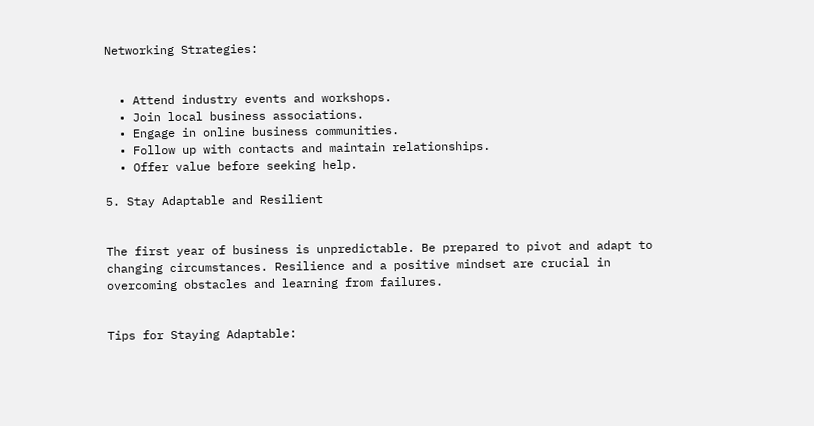Networking Strategies:


  • Attend industry events and workshops.
  • Join local business associations.
  • Engage in online business communities.
  • Follow up with contacts and maintain relationships.
  • Offer value before seeking help.

5. Stay Adaptable and Resilient


The first year of business is unpredictable. Be prepared to pivot and adapt to changing circumstances. Resilience and a positive mindset are crucial in overcoming obstacles and learning from failures.


Tips for Staying Adaptable: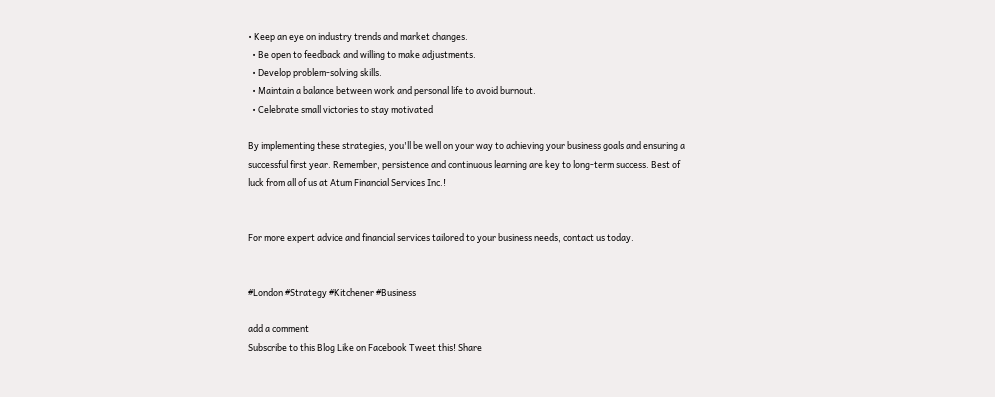• Keep an eye on industry trends and market changes.
  • Be open to feedback and willing to make adjustments.
  • Develop problem-solving skills.
  • Maintain a balance between work and personal life to avoid burnout.
  • Celebrate small victories to stay motivated

By implementing these strategies, you'll be well on your way to achieving your business goals and ensuring a successful first year. Remember, persistence and continuous learning are key to long-term success. Best of luck from all of us at Atum Financial Services Inc.!


For more expert advice and financial services tailored to your business needs, contact us today.


#London #Strategy #Kitchener #Business

add a comment
Subscribe to this Blog Like on Facebook Tweet this! Share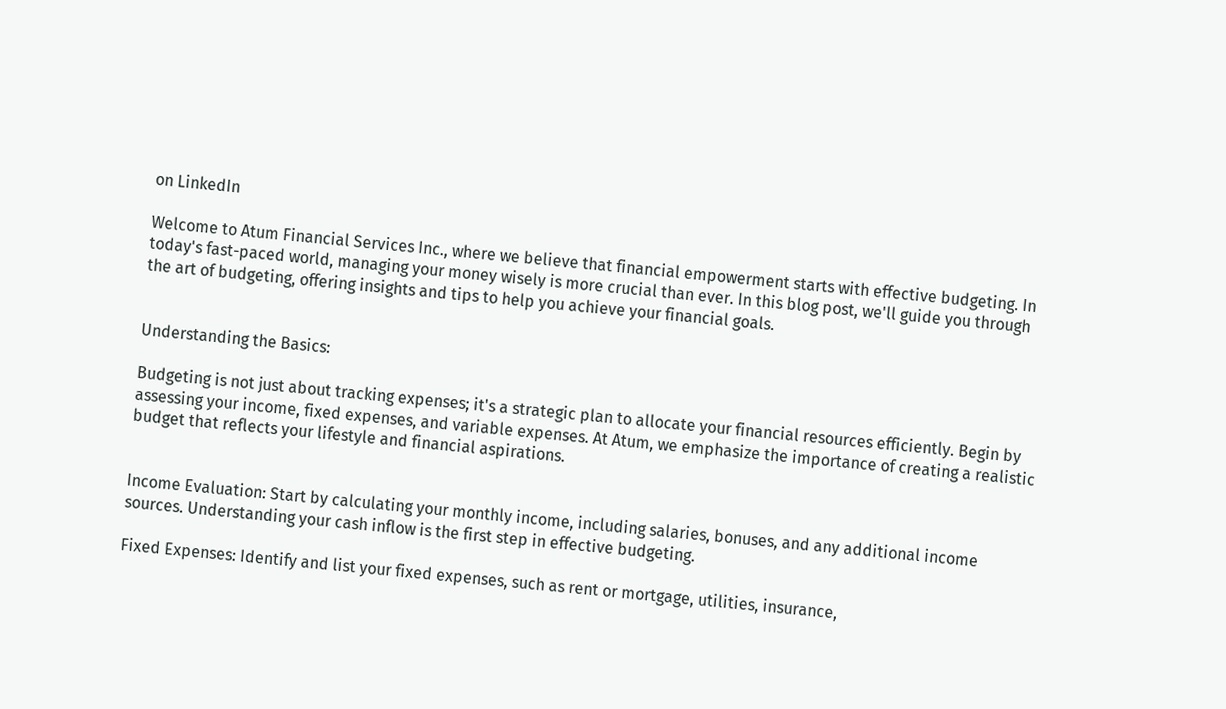on LinkedIn

Welcome to Atum Financial Services Inc., where we believe that financial empowerment starts with effective budgeting. In today's fast-paced world, managing your money wisely is more crucial than ever. In this blog post, we'll guide you through the art of budgeting, offering insights and tips to help you achieve your financial goals.


Understanding the Basics:

Budgeting is not just about tracking expenses; it's a strategic plan to allocate your financial resources efficiently. Begin by assessing your income, fixed expenses, and variable expenses. At Atum, we emphasize the importance of creating a realistic budget that reflects your lifestyle and financial aspirations.


Income Evaluation: Start by calculating your monthly income, including salaries, bonuses, and any additional income sources. Understanding your cash inflow is the first step in effective budgeting.

Fixed Expenses: Identify and list your fixed expenses, such as rent or mortgage, utilities, insurance,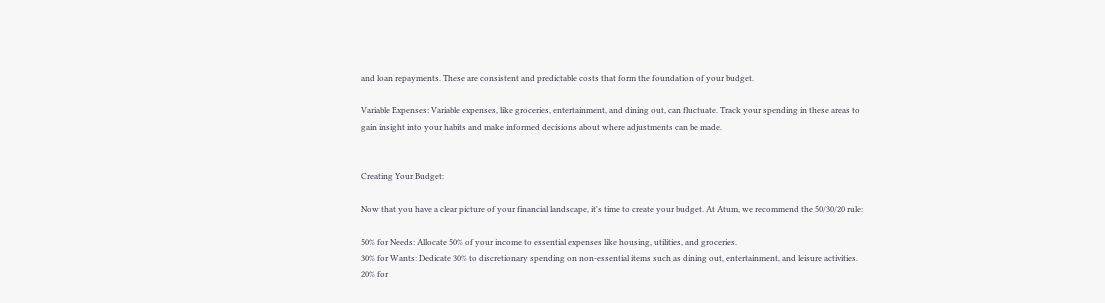and loan repayments. These are consistent and predictable costs that form the foundation of your budget.

Variable Expenses: Variable expenses, like groceries, entertainment, and dining out, can fluctuate. Track your spending in these areas to gain insight into your habits and make informed decisions about where adjustments can be made.


Creating Your Budget:

Now that you have a clear picture of your financial landscape, it's time to create your budget. At Atum, we recommend the 50/30/20 rule:

50% for Needs: Allocate 50% of your income to essential expenses like housing, utilities, and groceries.
30% for Wants: Dedicate 30% to discretionary spending on non-essential items such as dining out, entertainment, and leisure activities.
20% for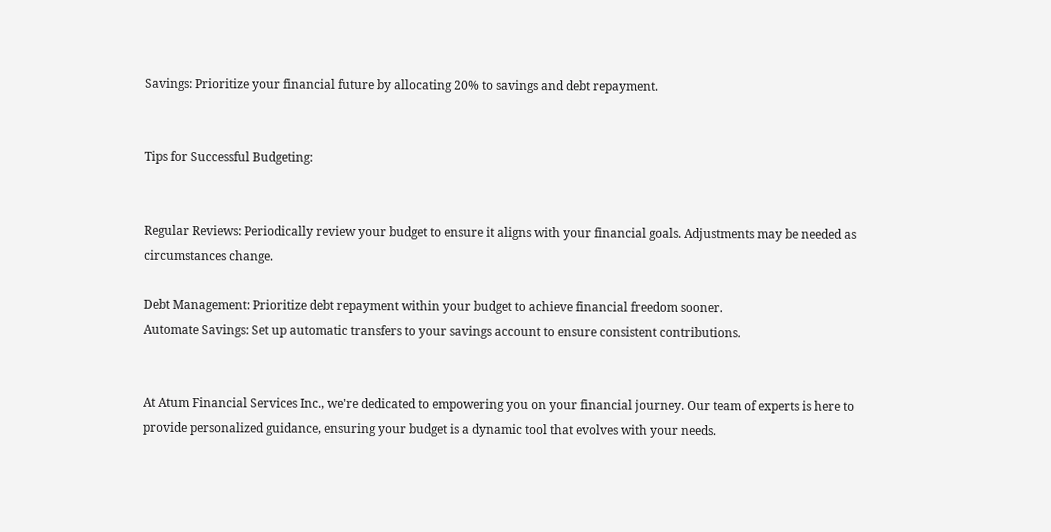Savings: Prioritize your financial future by allocating 20% to savings and debt repayment.


Tips for Successful Budgeting:


Regular Reviews: Periodically review your budget to ensure it aligns with your financial goals. Adjustments may be needed as circumstances change.

Debt Management: Prioritize debt repayment within your budget to achieve financial freedom sooner.
Automate Savings: Set up automatic transfers to your savings account to ensure consistent contributions.


At Atum Financial Services Inc., we're dedicated to empowering you on your financial journey. Our team of experts is here to provide personalized guidance, ensuring your budget is a dynamic tool that evolves with your needs.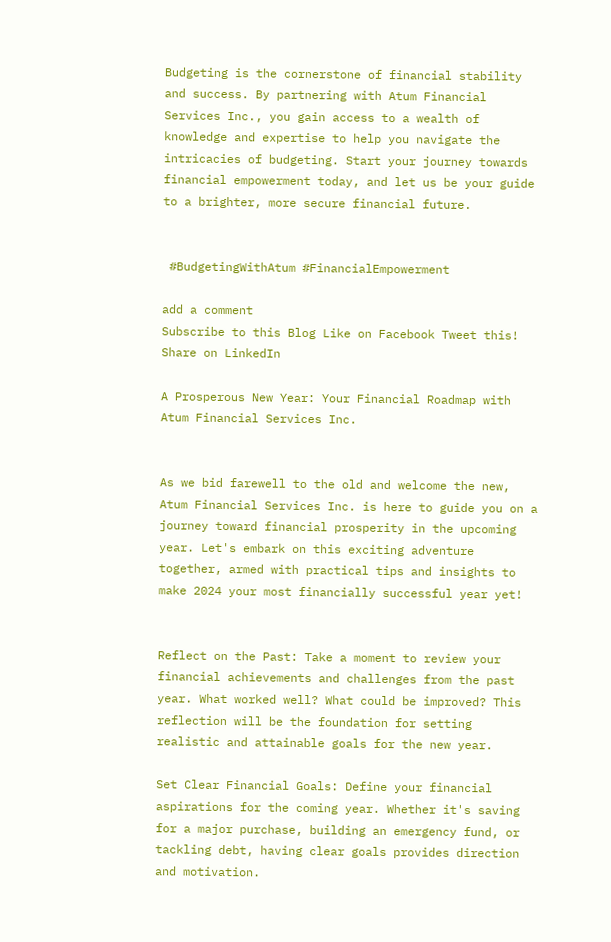Budgeting is the cornerstone of financial stability and success. By partnering with Atum Financial Services Inc., you gain access to a wealth of knowledge and expertise to help you navigate the intricacies of budgeting. Start your journey towards financial empowerment today, and let us be your guide to a brighter, more secure financial future.


 #BudgetingWithAtum #FinancialEmpowerment

add a comment
Subscribe to this Blog Like on Facebook Tweet this! Share on LinkedIn

A Prosperous New Year: Your Financial Roadmap with Atum Financial Services Inc.


As we bid farewell to the old and welcome the new, Atum Financial Services Inc. is here to guide you on a journey toward financial prosperity in the upcoming year. Let's embark on this exciting adventure together, armed with practical tips and insights to make 2024 your most financially successful year yet!


Reflect on the Past: Take a moment to review your financial achievements and challenges from the past year. What worked well? What could be improved? This reflection will be the foundation for setting realistic and attainable goals for the new year.

Set Clear Financial Goals: Define your financial aspirations for the coming year. Whether it's saving for a major purchase, building an emergency fund, or tackling debt, having clear goals provides direction and motivation.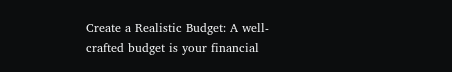Create a Realistic Budget: A well-crafted budget is your financial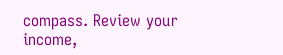compass. Review your income,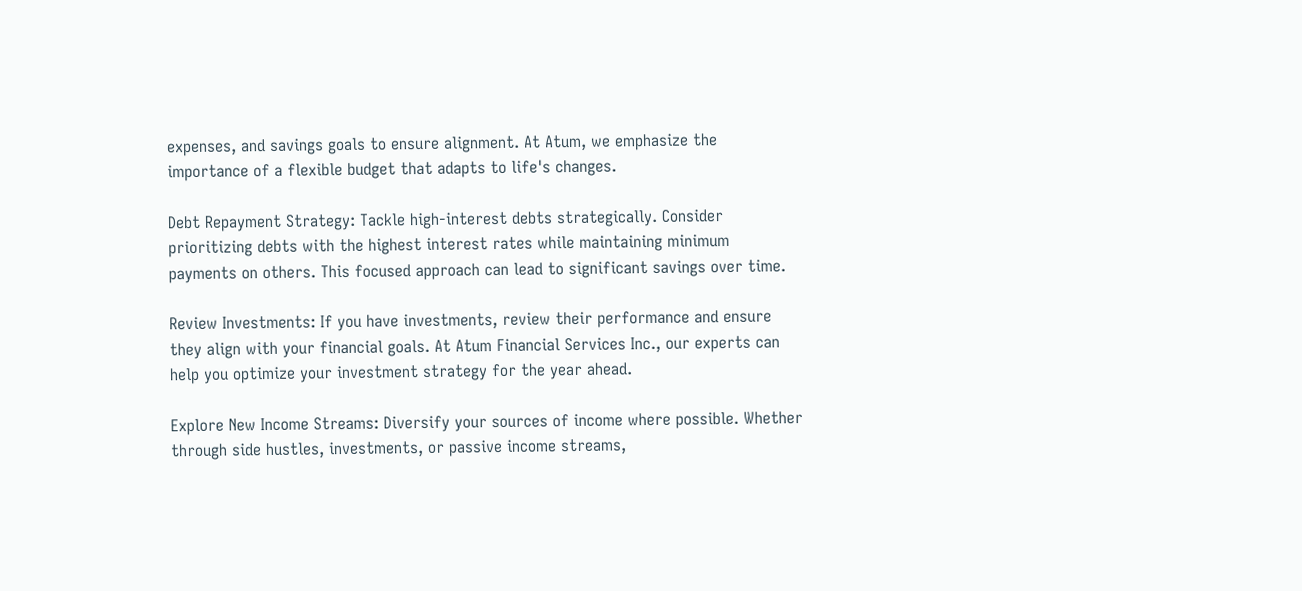expenses, and savings goals to ensure alignment. At Atum, we emphasize the importance of a flexible budget that adapts to life's changes.

Debt Repayment Strategy: Tackle high-interest debts strategically. Consider prioritizing debts with the highest interest rates while maintaining minimum payments on others. This focused approach can lead to significant savings over time.

Review Investments: If you have investments, review their performance and ensure they align with your financial goals. At Atum Financial Services Inc., our experts can help you optimize your investment strategy for the year ahead.

Explore New Income Streams: Diversify your sources of income where possible. Whether through side hustles, investments, or passive income streams,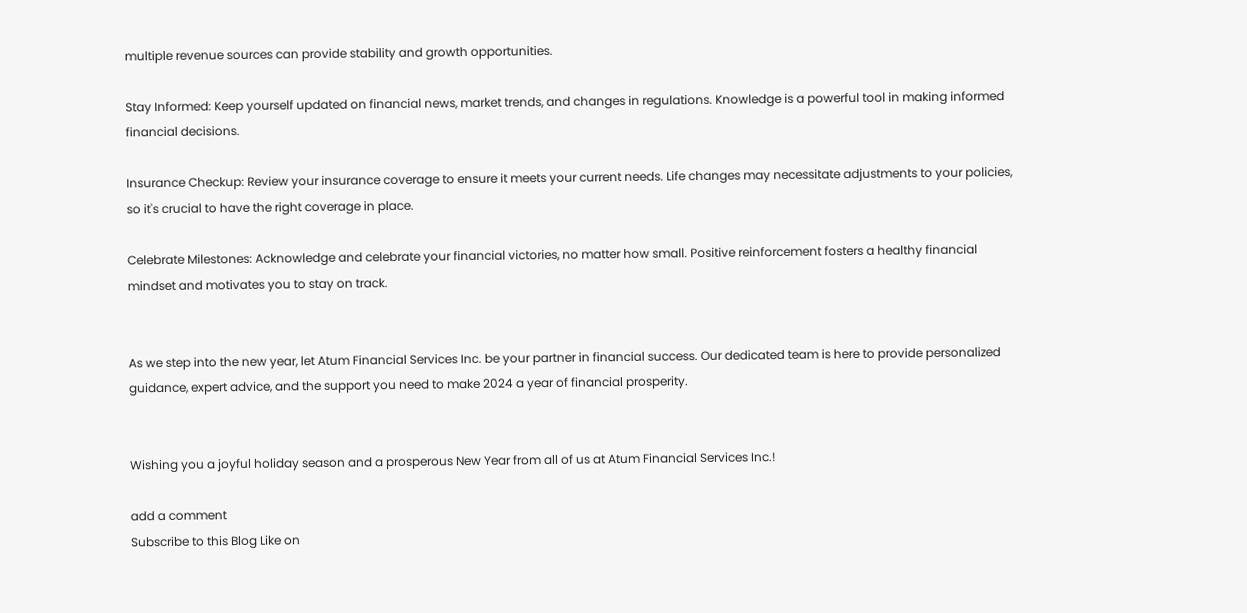multiple revenue sources can provide stability and growth opportunities.

Stay Informed: Keep yourself updated on financial news, market trends, and changes in regulations. Knowledge is a powerful tool in making informed financial decisions.

Insurance Checkup: Review your insurance coverage to ensure it meets your current needs. Life changes may necessitate adjustments to your policies, so it's crucial to have the right coverage in place.

Celebrate Milestones: Acknowledge and celebrate your financial victories, no matter how small. Positive reinforcement fosters a healthy financial mindset and motivates you to stay on track.


As we step into the new year, let Atum Financial Services Inc. be your partner in financial success. Our dedicated team is here to provide personalized guidance, expert advice, and the support you need to make 2024 a year of financial prosperity.


Wishing you a joyful holiday season and a prosperous New Year from all of us at Atum Financial Services Inc.!

add a comment
Subscribe to this Blog Like on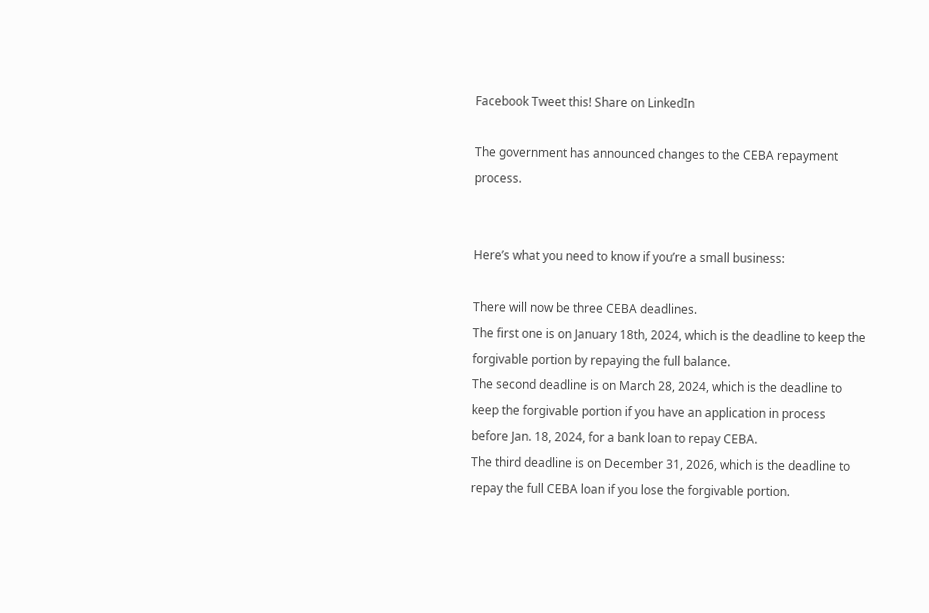Facebook Tweet this! Share on LinkedIn

The government has announced changes to the CEBA repayment process.


Here’s what you need to know if you’re a small business:

There will now be three CEBA deadlines.
The first one is on January 18th, 2024, which is the deadline to keep the forgivable portion by repaying the full balance.
The second deadline is on March 28, 2024, which is the deadline to keep the forgivable portion if you have an application in process before Jan. 18, 2024, for a bank loan to repay CEBA.
The third deadline is on December 31, 2026, which is the deadline to repay the full CEBA loan if you lose the forgivable portion.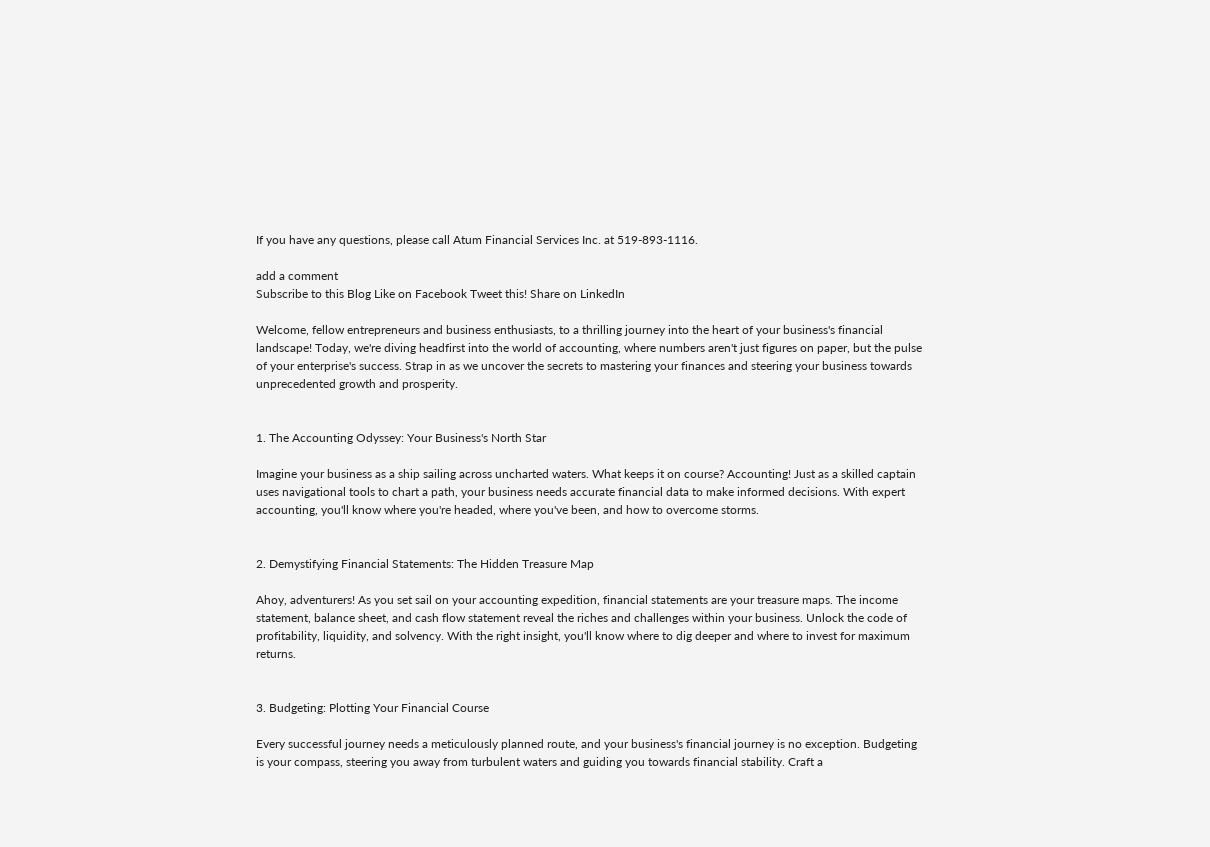If you have any questions, please call Atum Financial Services Inc. at 519-893-1116.

add a comment
Subscribe to this Blog Like on Facebook Tweet this! Share on LinkedIn

Welcome, fellow entrepreneurs and business enthusiasts, to a thrilling journey into the heart of your business's financial landscape! Today, we're diving headfirst into the world of accounting, where numbers aren't just figures on paper, but the pulse of your enterprise's success. Strap in as we uncover the secrets to mastering your finances and steering your business towards unprecedented growth and prosperity.


1. The Accounting Odyssey: Your Business's North Star

Imagine your business as a ship sailing across uncharted waters. What keeps it on course? Accounting! Just as a skilled captain uses navigational tools to chart a path, your business needs accurate financial data to make informed decisions. With expert accounting, you'll know where you're headed, where you've been, and how to overcome storms.


2. Demystifying Financial Statements: The Hidden Treasure Map

Ahoy, adventurers! As you set sail on your accounting expedition, financial statements are your treasure maps. The income statement, balance sheet, and cash flow statement reveal the riches and challenges within your business. Unlock the code of profitability, liquidity, and solvency. With the right insight, you'll know where to dig deeper and where to invest for maximum returns.


3. Budgeting: Plotting Your Financial Course

Every successful journey needs a meticulously planned route, and your business's financial journey is no exception. Budgeting is your compass, steering you away from turbulent waters and guiding you towards financial stability. Craft a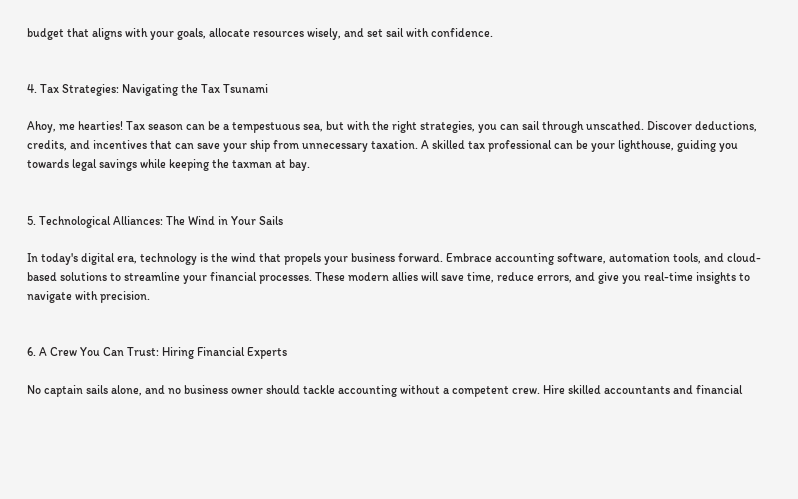budget that aligns with your goals, allocate resources wisely, and set sail with confidence.


4. Tax Strategies: Navigating the Tax Tsunami

Ahoy, me hearties! Tax season can be a tempestuous sea, but with the right strategies, you can sail through unscathed. Discover deductions, credits, and incentives that can save your ship from unnecessary taxation. A skilled tax professional can be your lighthouse, guiding you towards legal savings while keeping the taxman at bay.


5. Technological Alliances: The Wind in Your Sails

In today's digital era, technology is the wind that propels your business forward. Embrace accounting software, automation tools, and cloud-based solutions to streamline your financial processes. These modern allies will save time, reduce errors, and give you real-time insights to navigate with precision.


6. A Crew You Can Trust: Hiring Financial Experts

No captain sails alone, and no business owner should tackle accounting without a competent crew. Hire skilled accountants and financial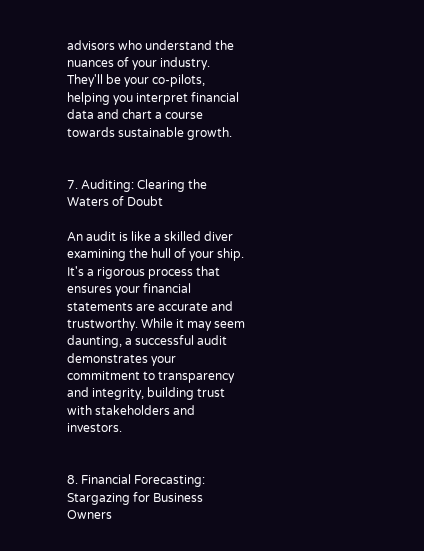advisors who understand the nuances of your industry. They'll be your co-pilots, helping you interpret financial data and chart a course towards sustainable growth.


7. Auditing: Clearing the Waters of Doubt

An audit is like a skilled diver examining the hull of your ship. It's a rigorous process that ensures your financial statements are accurate and trustworthy. While it may seem daunting, a successful audit demonstrates your commitment to transparency and integrity, building trust with stakeholders and investors.


8. Financial Forecasting: Stargazing for Business Owners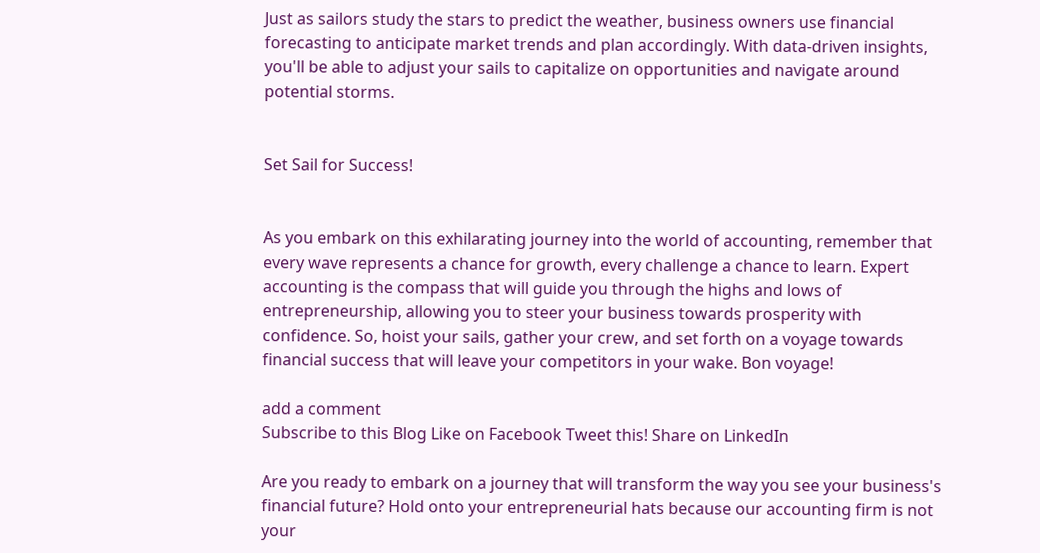Just as sailors study the stars to predict the weather, business owners use financial forecasting to anticipate market trends and plan accordingly. With data-driven insights, you'll be able to adjust your sails to capitalize on opportunities and navigate around potential storms.


Set Sail for Success!


As you embark on this exhilarating journey into the world of accounting, remember that every wave represents a chance for growth, every challenge a chance to learn. Expert accounting is the compass that will guide you through the highs and lows of entrepreneurship, allowing you to steer your business towards prosperity with confidence. So, hoist your sails, gather your crew, and set forth on a voyage towards financial success that will leave your competitors in your wake. Bon voyage!

add a comment
Subscribe to this Blog Like on Facebook Tweet this! Share on LinkedIn

Are you ready to embark on a journey that will transform the way you see your business's financial future? Hold onto your entrepreneurial hats because our accounting firm is not your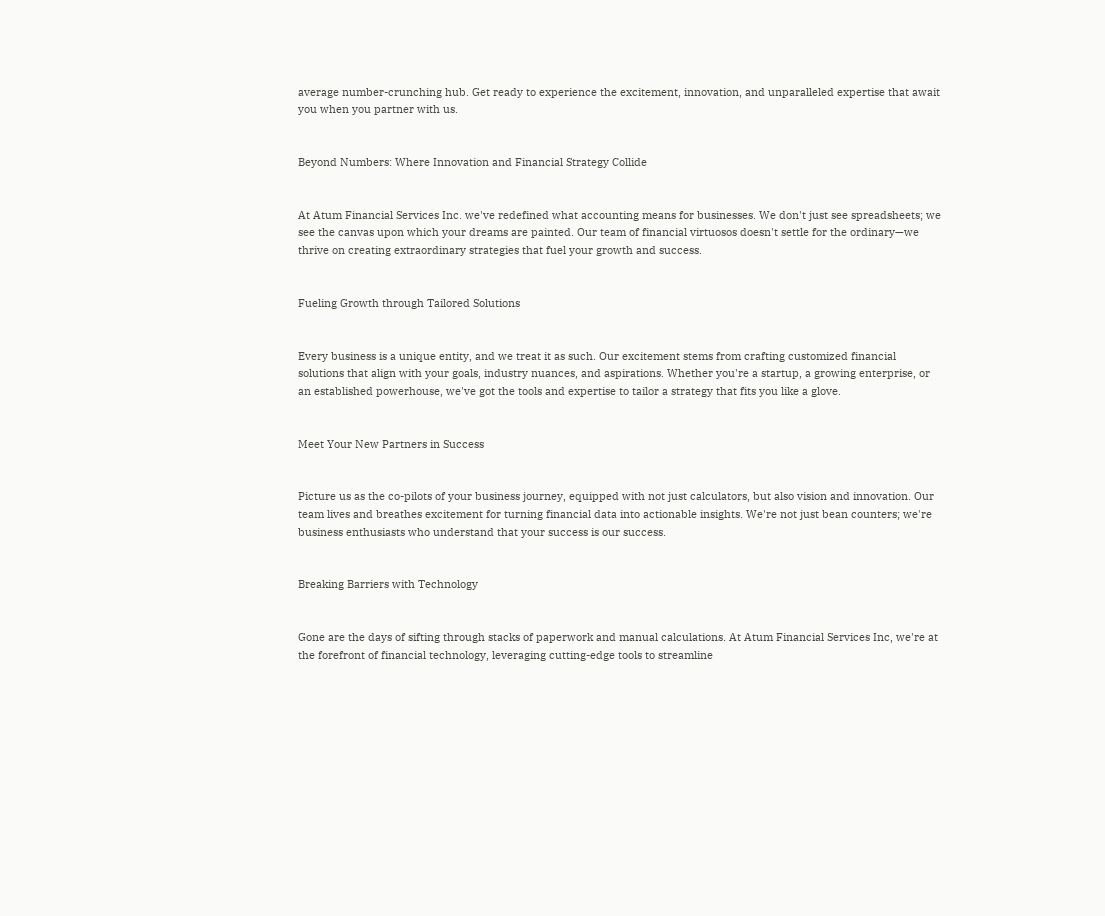average number-crunching hub. Get ready to experience the excitement, innovation, and unparalleled expertise that await you when you partner with us.


Beyond Numbers: Where Innovation and Financial Strategy Collide


At Atum Financial Services Inc. we've redefined what accounting means for businesses. We don't just see spreadsheets; we see the canvas upon which your dreams are painted. Our team of financial virtuosos doesn't settle for the ordinary—we thrive on creating extraordinary strategies that fuel your growth and success.


Fueling Growth through Tailored Solutions


Every business is a unique entity, and we treat it as such. Our excitement stems from crafting customized financial solutions that align with your goals, industry nuances, and aspirations. Whether you're a startup, a growing enterprise, or an established powerhouse, we've got the tools and expertise to tailor a strategy that fits you like a glove.


Meet Your New Partners in Success


Picture us as the co-pilots of your business journey, equipped with not just calculators, but also vision and innovation. Our team lives and breathes excitement for turning financial data into actionable insights. We're not just bean counters; we're business enthusiasts who understand that your success is our success.


Breaking Barriers with Technology


Gone are the days of sifting through stacks of paperwork and manual calculations. At Atum Financial Services Inc, we're at the forefront of financial technology, leveraging cutting-edge tools to streamline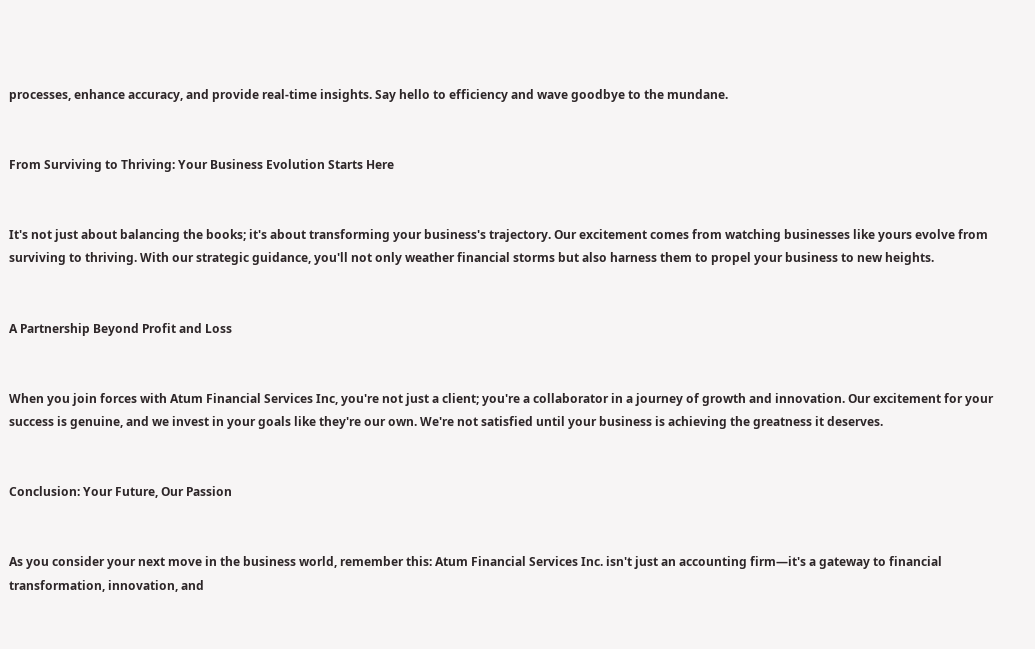processes, enhance accuracy, and provide real-time insights. Say hello to efficiency and wave goodbye to the mundane.


From Surviving to Thriving: Your Business Evolution Starts Here


It's not just about balancing the books; it's about transforming your business's trajectory. Our excitement comes from watching businesses like yours evolve from surviving to thriving. With our strategic guidance, you'll not only weather financial storms but also harness them to propel your business to new heights.


A Partnership Beyond Profit and Loss


When you join forces with Atum Financial Services Inc, you're not just a client; you're a collaborator in a journey of growth and innovation. Our excitement for your success is genuine, and we invest in your goals like they're our own. We're not satisfied until your business is achieving the greatness it deserves.


Conclusion: Your Future, Our Passion


As you consider your next move in the business world, remember this: Atum Financial Services Inc. isn't just an accounting firm—it's a gateway to financial transformation, innovation, and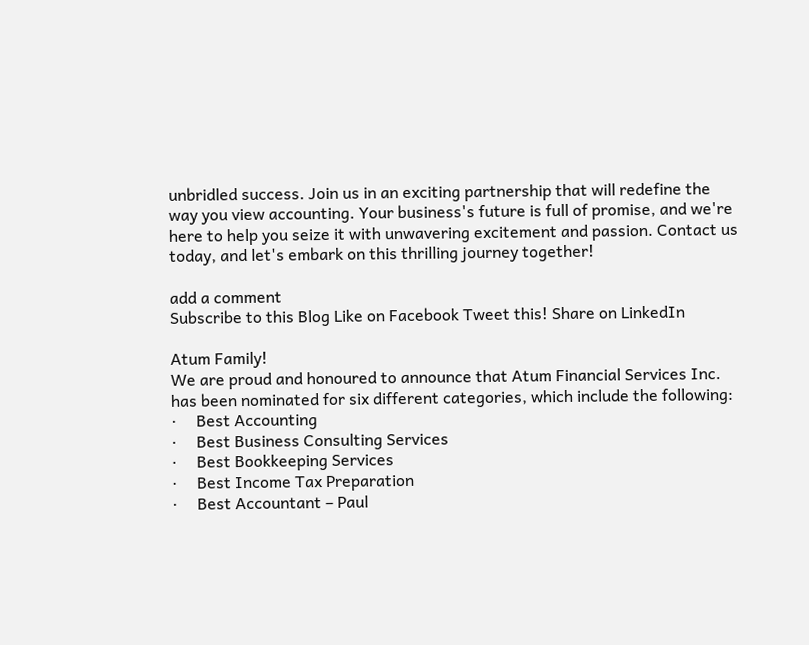unbridled success. Join us in an exciting partnership that will redefine the way you view accounting. Your business's future is full of promise, and we're here to help you seize it with unwavering excitement and passion. Contact us today, and let's embark on this thrilling journey together!

add a comment
Subscribe to this Blog Like on Facebook Tweet this! Share on LinkedIn

Atum Family!
We are proud and honoured to announce that Atum Financial Services Inc. has been nominated for six different categories, which include the following:
·     Best Accounting
·     Best Business Consulting Services
·     Best Bookkeeping Services
·     Best Income Tax Preparation
·     Best Accountant – Paul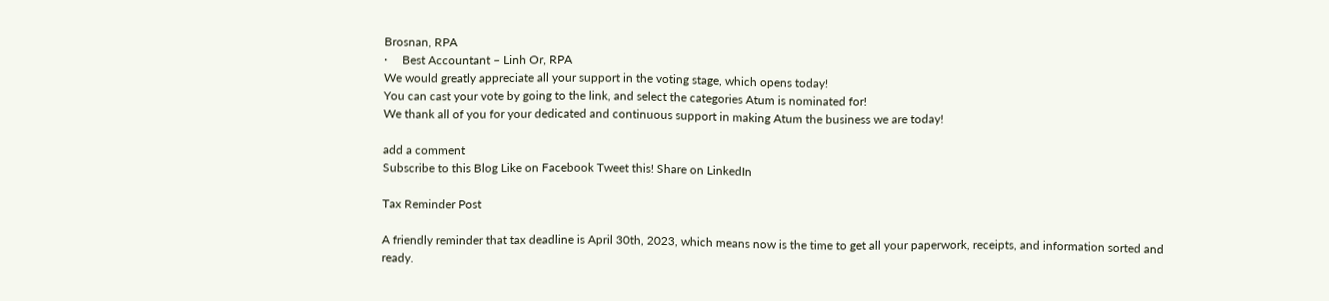Brosnan, RPA
·     Best Accountant – Linh Or, RPA
We would greatly appreciate all your support in the voting stage, which opens today!
You can cast your vote by going to the link, and select the categories Atum is nominated for!
We thank all of you for your dedicated and continuous support in making Atum the business we are today!

add a comment
Subscribe to this Blog Like on Facebook Tweet this! Share on LinkedIn

Tax Reminder Post

A friendly reminder that tax deadline is April 30th, 2023, which means now is the time to get all your paperwork, receipts, and information sorted and ready.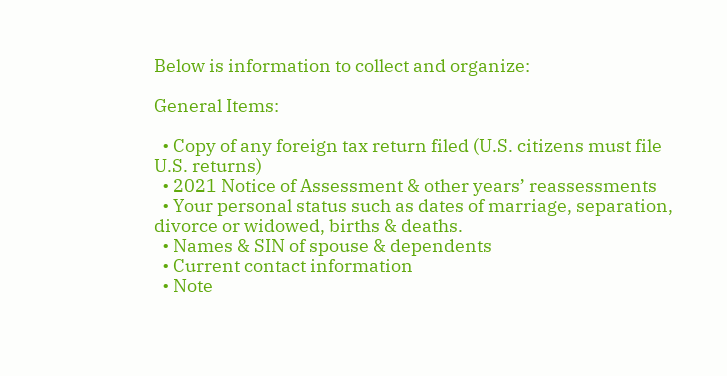Below is information to collect and organize:

General Items:

  • Copy of any foreign tax return filed (U.S. citizens must file U.S. returns)
  • 2021 Notice of Assessment & other years’ reassessments
  • Your personal status such as dates of marriage, separation, divorce or widowed, births & deaths.
  • Names & SIN of spouse & dependents
  • Current contact information
  • Note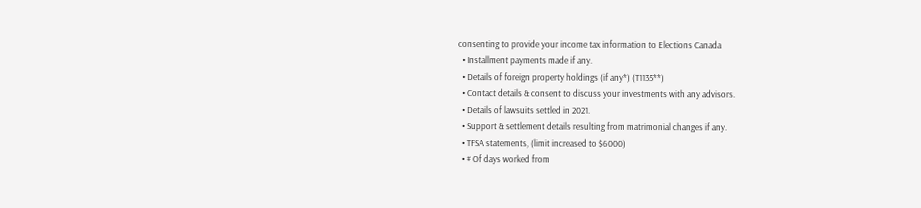consenting to provide your income tax information to Elections Canada
  • Installment payments made if any.
  • Details of foreign property holdings (if any*) (T1135**)
  • Contact details & consent to discuss your investments with any advisors.
  • Details of lawsuits settled in 2021.
  • Support & settlement details resulting from matrimonial changes if any.
  • TFSA statements, (limit increased to $6000)
  • # Of days worked from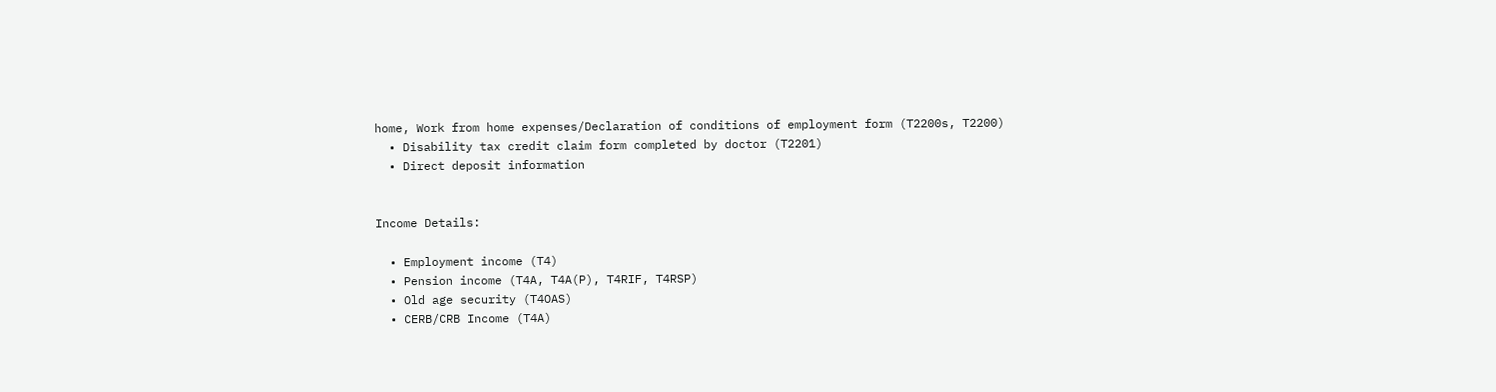home, Work from home expenses/Declaration of conditions of employment form (T2200s, T2200)
  • Disability tax credit claim form completed by doctor (T2201)
  • Direct deposit information


Income Details:

  • Employment income (T4)
  • Pension income (T4A, T4A(P), T4RIF, T4RSP)
  • Old age security (T4OAS)
  • CERB/CRB Income (T4A)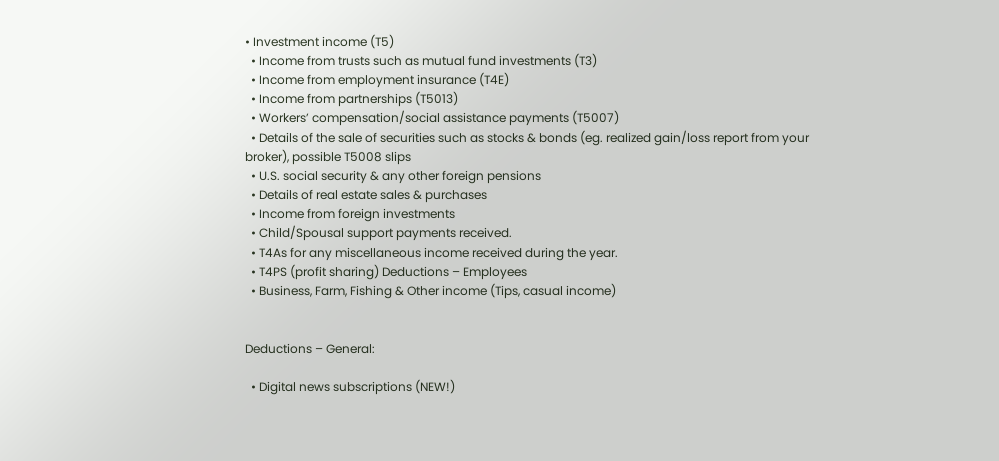• Investment income (T5)
  • Income from trusts such as mutual fund investments (T3)
  • Income from employment insurance (T4E)
  • Income from partnerships (T5013)
  • Workers’ compensation/social assistance payments (T5007)
  • Details of the sale of securities such as stocks & bonds (eg. realized gain/loss report from your broker), possible T5008 slips
  • U.S. social security & any other foreign pensions
  • Details of real estate sales & purchases
  • Income from foreign investments
  • Child/Spousal support payments received.
  • T4As for any miscellaneous income received during the year.
  • T4PS (profit sharing) Deductions – Employees
  • Business, Farm, Fishing & Other income (Tips, casual income)


Deductions – General:

  • Digital news subscriptions (NEW!)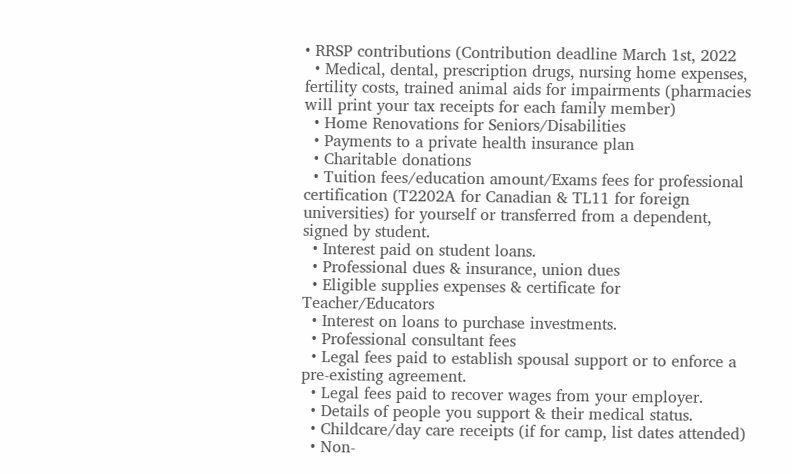• RRSP contributions (Contribution deadline March 1st, 2022
  • Medical, dental, prescription drugs, nursing home expenses, fertility costs, trained animal aids for impairments (pharmacies will print your tax receipts for each family member)
  • Home Renovations for Seniors/Disabilities
  • Payments to a private health insurance plan
  • Charitable donations
  • Tuition fees/education amount/Exams fees for professional certification (T2202A for Canadian & TL11 for foreign universities) for yourself or transferred from a dependent, signed by student.
  • Interest paid on student loans.
  • Professional dues & insurance, union dues
  • Eligible supplies expenses & certificate for Teacher/Educators
  • Interest on loans to purchase investments.
  • Professional consultant fees
  • Legal fees paid to establish spousal support or to enforce a pre-existing agreement.
  • Legal fees paid to recover wages from your employer.
  • Details of people you support & their medical status.
  • Childcare/day care receipts (if for camp, list dates attended)
  • Non-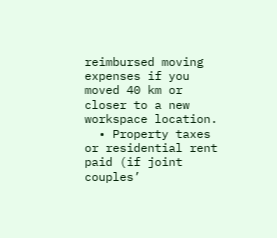reimbursed moving expenses if you moved 40 km or closer to a new workspace location.
  • Property taxes or residential rent paid (if joint couples’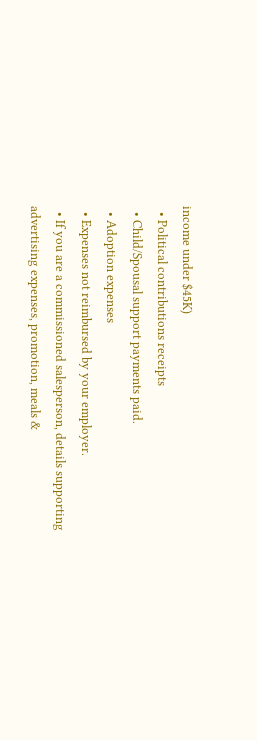income under $45K)
  • Political contributions receipts
  • Child/Spousal support payments paid.
  • Adoption expenses
  • Expenses not reimbursed by your employer.
  • If you are a commissioned salesperson, details supporting advertising expenses, promotion, meals &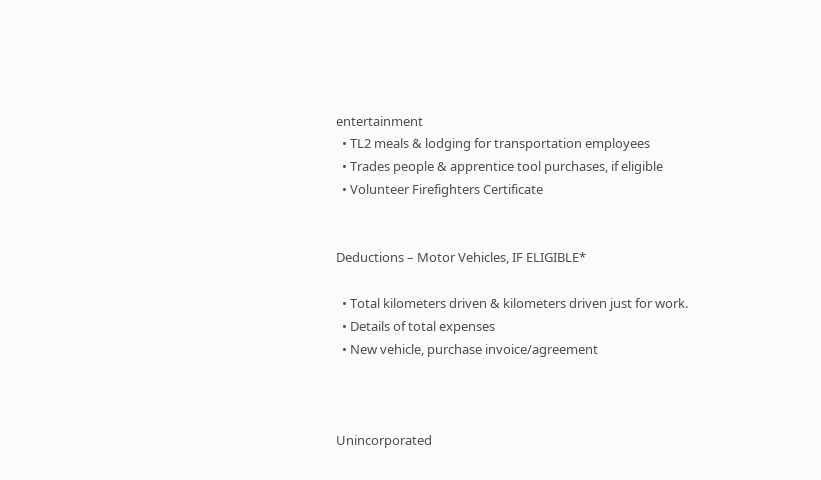entertainment
  • TL2 meals & lodging for transportation employees
  • Trades people & apprentice tool purchases, if eligible
  • Volunteer Firefighters Certificate


Deductions – Motor Vehicles, IF ELIGIBLE*

  • Total kilometers driven & kilometers driven just for work.
  • Details of total expenses
  • New vehicle, purchase invoice/agreement



Unincorporated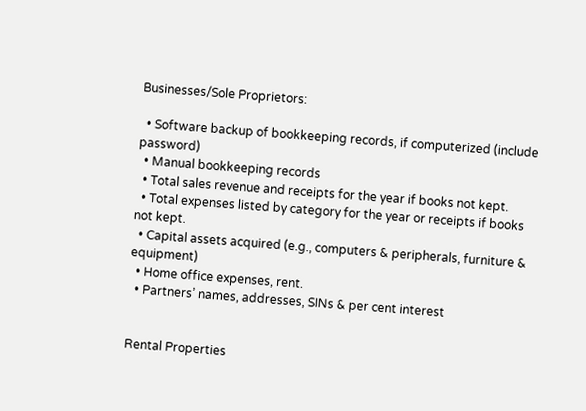Businesses/Sole Proprietors:

  • Software backup of bookkeeping records, if computerized (include password)
  • Manual bookkeeping records
  • Total sales revenue and receipts for the year if books not kept.
  • Total expenses listed by category for the year or receipts if books not kept.
  • Capital assets acquired (e.g., computers & peripherals, furniture & equipment)
  • Home office expenses, rent.
  • Partners’ names, addresses, SINs & per cent interest


Rental Properties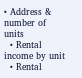• Address & number of units
  • Rental income by unit
  • Rental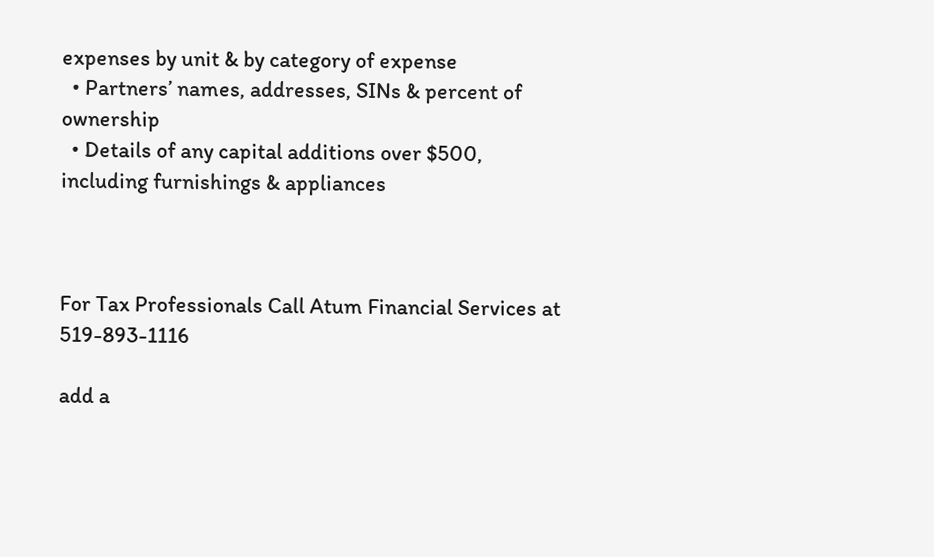expenses by unit & by category of expense
  • Partners’ names, addresses, SINs & percent of ownership
  • Details of any capital additions over $500, including furnishings & appliances



For Tax Professionals Call Atum Financial Services at 519-893-1116

add a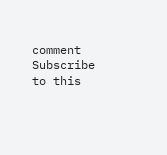comment
Subscribe to this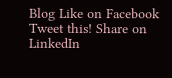Blog Like on Facebook Tweet this! Share on LinkedIn